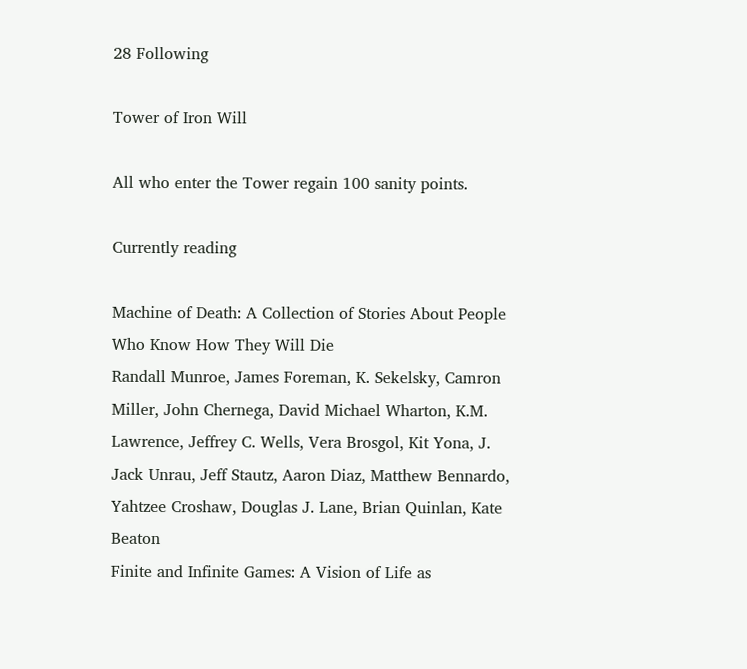28 Following

Tower of Iron Will

All who enter the Tower regain 100 sanity points.

Currently reading

Machine of Death: A Collection of Stories About People Who Know How They Will Die
Randall Munroe, James Foreman, K. Sekelsky, Camron Miller, John Chernega, David Michael Wharton, K.M. Lawrence, Jeffrey C. Wells, Vera Brosgol, Kit Yona, J. Jack Unrau, Jeff Stautz, Aaron Diaz, Matthew Bennardo, Yahtzee Croshaw, Douglas J. Lane, Brian Quinlan, Kate Beaton
Finite and Infinite Games: A Vision of Life as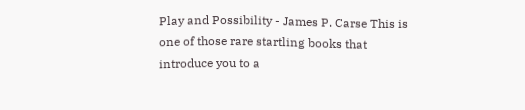Play and Possibility - James P. Carse This is one of those rare startling books that introduce you to a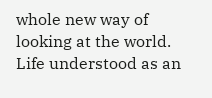whole new way of looking at the world. Life understood as an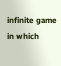infinite game in which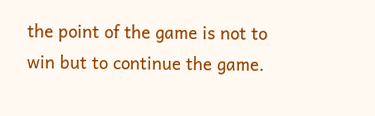the point of the game is not to win but to continue the game.